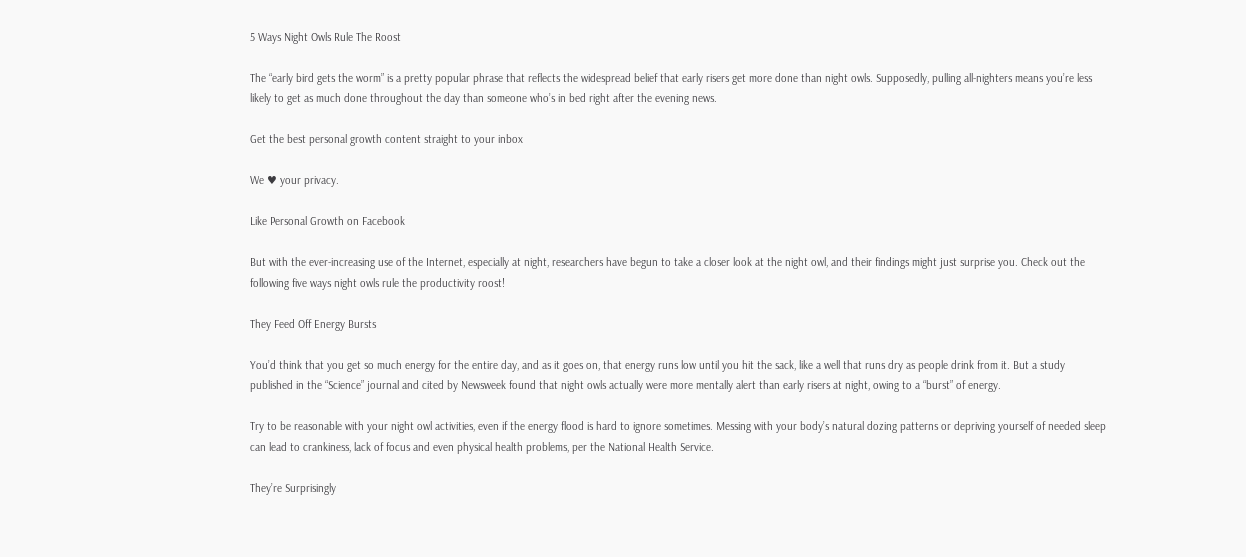5 Ways Night Owls Rule The Roost

The “early bird gets the worm” is a pretty popular phrase that reflects the widespread belief that early risers get more done than night owls. Supposedly, pulling all-nighters means you’re less likely to get as much done throughout the day than someone who’s in bed right after the evening news.

Get the best personal growth content straight to your inbox

We ♥ your privacy.

Like Personal Growth on Facebook

But with the ever-increasing use of the Internet, especially at night, researchers have begun to take a closer look at the night owl, and their findings might just surprise you. Check out the following five ways night owls rule the productivity roost!

They Feed Off Energy Bursts

You’d think that you get so much energy for the entire day, and as it goes on, that energy runs low until you hit the sack, like a well that runs dry as people drink from it. But a study published in the “Science” journal and cited by Newsweek found that night owls actually were more mentally alert than early risers at night, owing to a “burst” of energy.

Try to be reasonable with your night owl activities, even if the energy flood is hard to ignore sometimes. Messing with your body’s natural dozing patterns or depriving yourself of needed sleep can lead to crankiness, lack of focus and even physical health problems, per the National Health Service.

They’re Surprisingly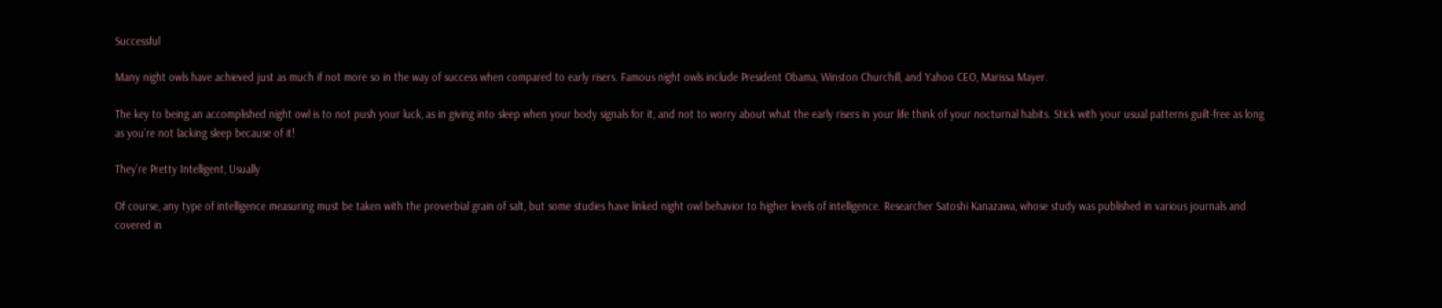Successful

Many night owls have achieved just as much if not more so in the way of success when compared to early risers. Famous night owls include President Obama, Winston Churchill, and Yahoo CEO, Marissa Mayer.

The key to being an accomplished night owl is to not push your luck, as in giving into sleep when your body signals for it, and not to worry about what the early risers in your life think of your nocturnal habits. Stick with your usual patterns guilt-free as long as you’re not lacking sleep because of it!

They’re Pretty Intelligent, Usually

Of course, any type of intelligence measuring must be taken with the proverbial grain of salt, but some studies have linked night owl behavior to higher levels of intelligence. Researcher Satoshi Kanazawa, whose study was published in various journals and covered in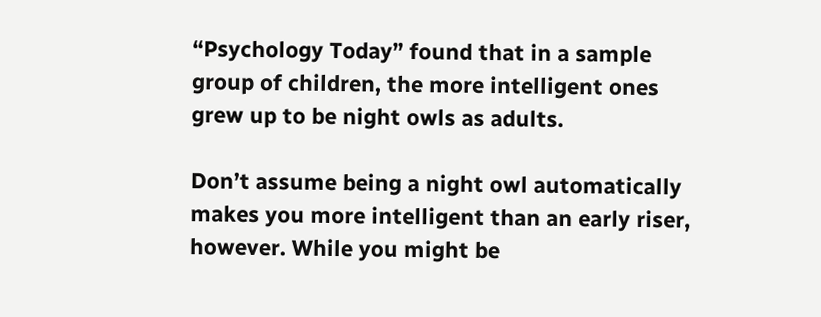“Psychology Today” found that in a sample group of children, the more intelligent ones grew up to be night owls as adults.

Don’t assume being a night owl automatically makes you more intelligent than an early riser, however. While you might be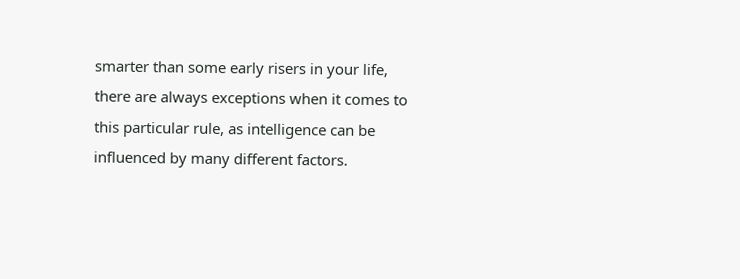smarter than some early risers in your life, there are always exceptions when it comes to this particular rule, as intelligence can be influenced by many different factors.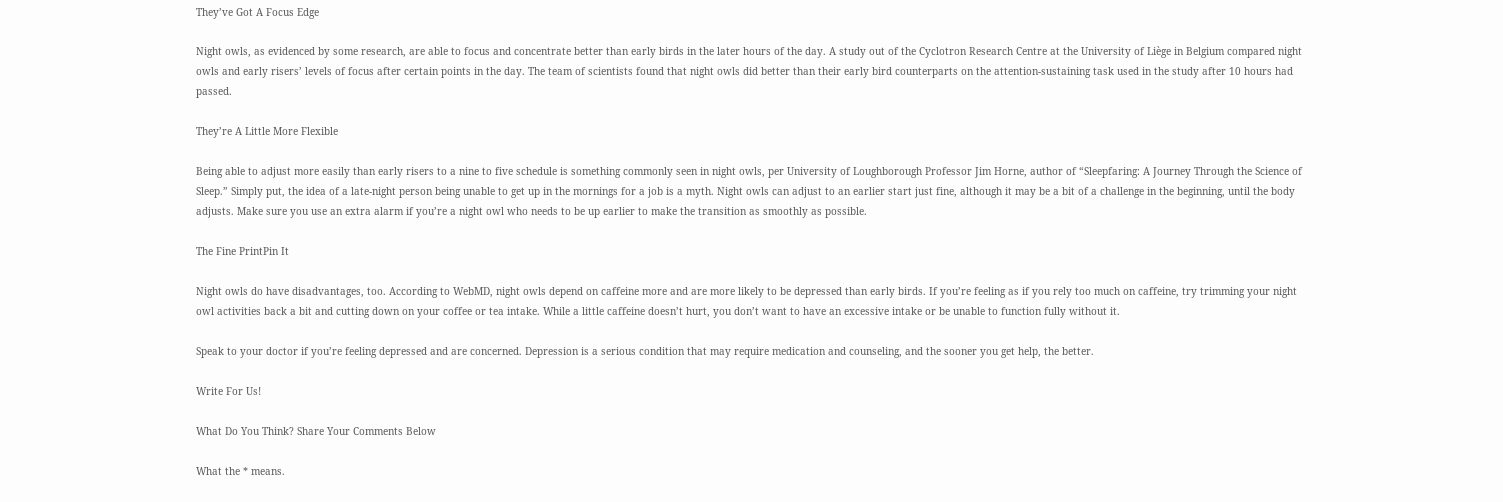They’ve Got A Focus Edge

Night owls, as evidenced by some research, are able to focus and concentrate better than early birds in the later hours of the day. A study out of the Cyclotron Research Centre at the University of Liège in Belgium compared night owls and early risers’ levels of focus after certain points in the day. The team of scientists found that night owls did better than their early bird counterparts on the attention-sustaining task used in the study after 10 hours had passed.

They’re A Little More Flexible

Being able to adjust more easily than early risers to a nine to five schedule is something commonly seen in night owls, per University of Loughborough Professor Jim Horne, author of “Sleepfaring: A Journey Through the Science of Sleep.” Simply put, the idea of a late-night person being unable to get up in the mornings for a job is a myth. Night owls can adjust to an earlier start just fine, although it may be a bit of a challenge in the beginning, until the body adjusts. Make sure you use an extra alarm if you’re a night owl who needs to be up earlier to make the transition as smoothly as possible.

The Fine PrintPin It

Night owls do have disadvantages, too. According to WebMD, night owls depend on caffeine more and are more likely to be depressed than early birds. If you’re feeling as if you rely too much on caffeine, try trimming your night owl activities back a bit and cutting down on your coffee or tea intake. While a little caffeine doesn’t hurt, you don’t want to have an excessive intake or be unable to function fully without it.

Speak to your doctor if you’re feeling depressed and are concerned. Depression is a serious condition that may require medication and counseling, and the sooner you get help, the better.

Write For Us!

What Do You Think? Share Your Comments Below

What the * means.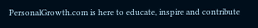PersonalGrowth.com is here to educate, inspire and contribute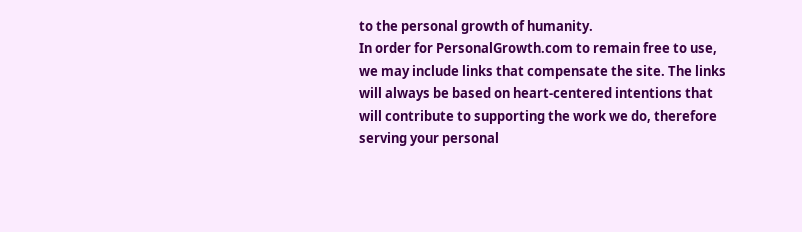to the personal growth of humanity.
In order for PersonalGrowth.com to remain free to use, we may include links that compensate the site. The links will always be based on heart-centered intentions that will contribute to supporting the work we do, therefore serving your personal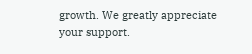growth. We greatly appreciate your support.